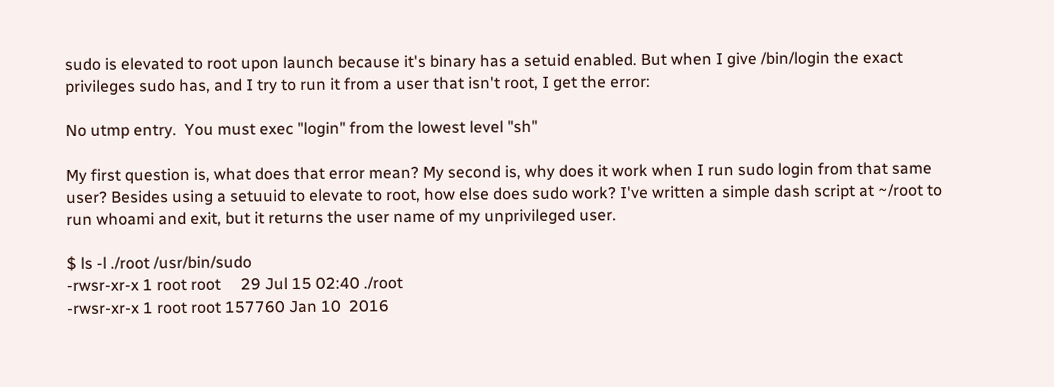sudo is elevated to root upon launch because it's binary has a setuid enabled. But when I give /bin/login the exact privileges sudo has, and I try to run it from a user that isn't root, I get the error:

No utmp entry.  You must exec "login" from the lowest level "sh"

My first question is, what does that error mean? My second is, why does it work when I run sudo login from that same user? Besides using a setuuid to elevate to root, how else does sudo work? I've written a simple dash script at ~/root to run whoami and exit, but it returns the user name of my unprivileged user.

$ ls -l ./root /usr/bin/sudo
-rwsr-xr-x 1 root root     29 Jul 15 02:40 ./root
-rwsr-xr-x 1 root root 157760 Jan 10  2016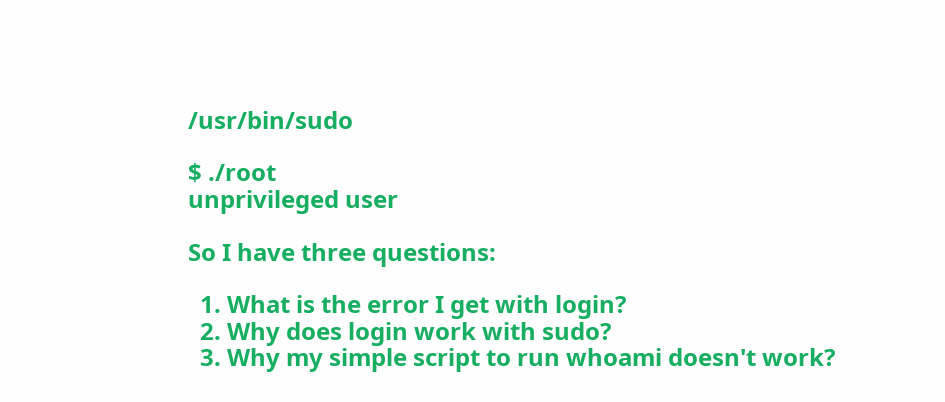/usr/bin/sudo

$ ./root
unprivileged user

So I have three questions:

  1. What is the error I get with login?
  2. Why does login work with sudo?
  3. Why my simple script to run whoami doesn't work?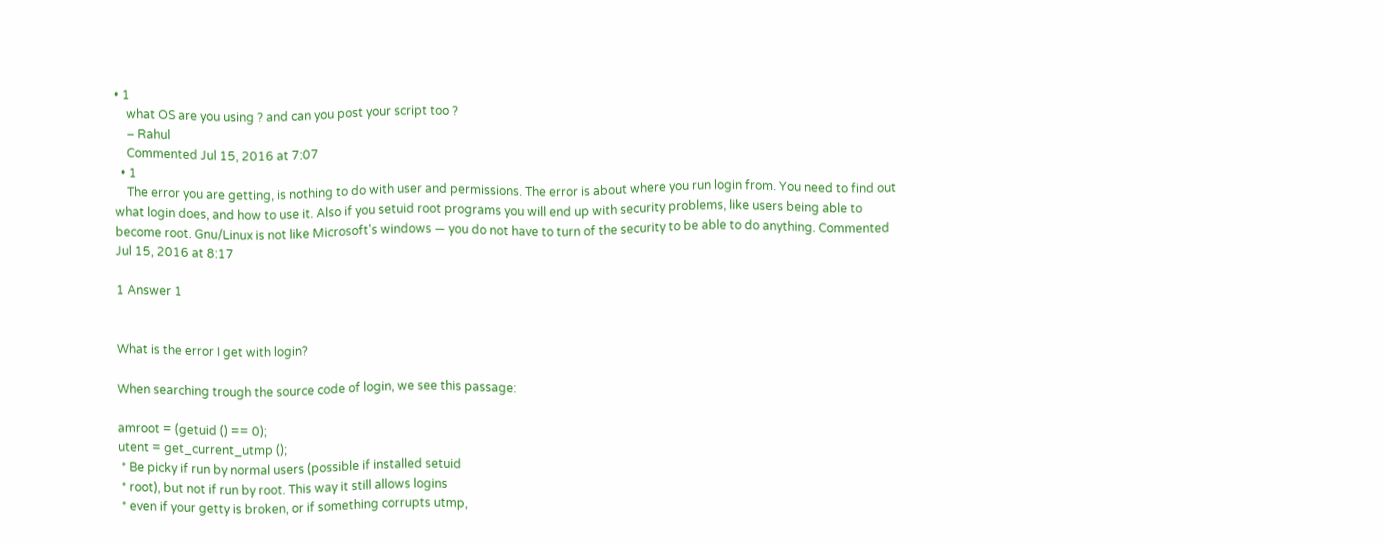• 1
    what OS are you using ? and can you post your script too ?
    – Rahul
    Commented Jul 15, 2016 at 7:07
  • 1
    The error you are getting, is nothing to do with user and permissions. The error is about where you run login from. You need to find out what login does, and how to use it. Also if you setuid root programs you will end up with security problems, like users being able to become root. Gnu/Linux is not like Microsoft's windows — you do not have to turn of the security to be able to do anything. Commented Jul 15, 2016 at 8:17

1 Answer 1


What is the error I get with login?

When searching trough the source code of login, we see this passage:

amroot = (getuid () == 0);
utent = get_current_utmp ();
 * Be picky if run by normal users (possible if installed setuid
 * root), but not if run by root. This way it still allows logins
 * even if your getty is broken, or if something corrupts utmp,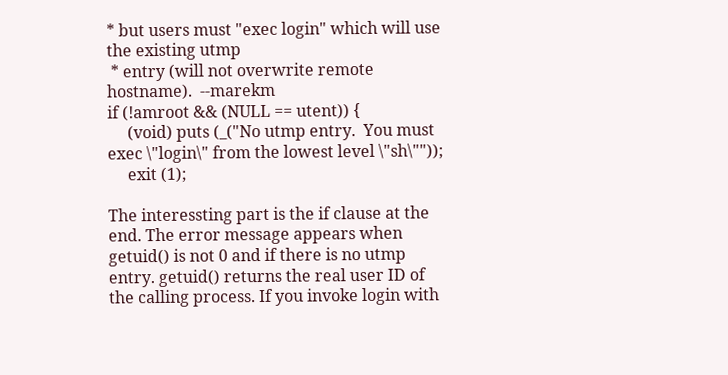* but users must "exec login" which will use the existing utmp
 * entry (will not overwrite remote hostname).  --marekm
if (!amroot && (NULL == utent)) {
     (void) puts (_("No utmp entry.  You must exec \"login\" from the lowest level \"sh\""));
     exit (1);

The interessting part is the if clause at the end. The error message appears when getuid() is not 0 and if there is no utmp entry. getuid() returns the real user ID of the calling process. If you invoke login with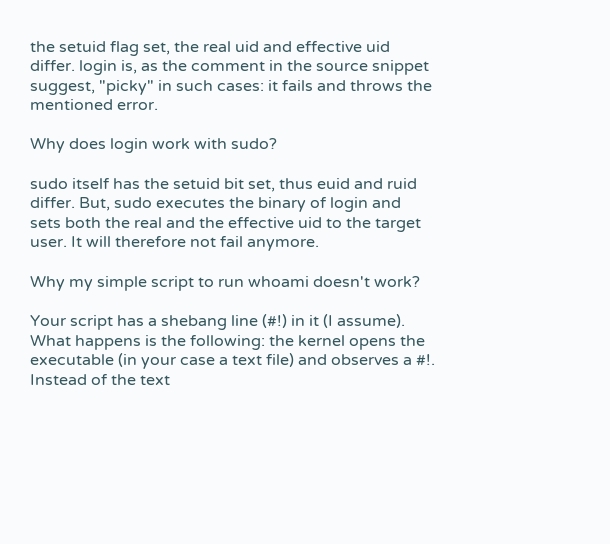the setuid flag set, the real uid and effective uid differ. login is, as the comment in the source snippet suggest, "picky" in such cases: it fails and throws the mentioned error.

Why does login work with sudo?

sudo itself has the setuid bit set, thus euid and ruid differ. But, sudo executes the binary of login and sets both the real and the effective uid to the target user. It will therefore not fail anymore.

Why my simple script to run whoami doesn't work?

Your script has a shebang line (#!) in it (I assume). What happens is the following: the kernel opens the executable (in your case a text file) and observes a #!. Instead of the text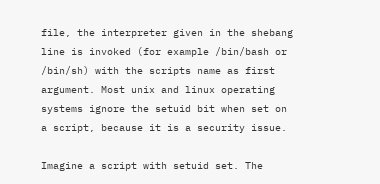file, the interpreter given in the shebang line is invoked (for example /bin/bash or /bin/sh) with the scripts name as first argument. Most unix and linux operating systems ignore the setuid bit when set on a script, because it is a security issue.

Imagine a script with setuid set. The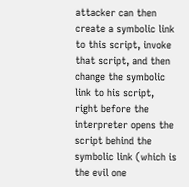attacker can then create a symbolic link to this script, invoke that script, and then change the symbolic link to his script, right before the interpreter opens the script behind the symbolic link (which is the evil one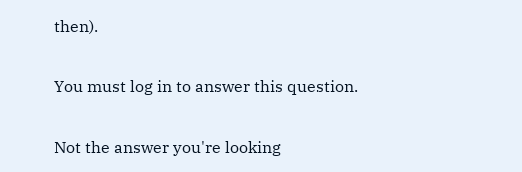then).

You must log in to answer this question.

Not the answer you're looking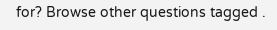for? Browse other questions tagged .